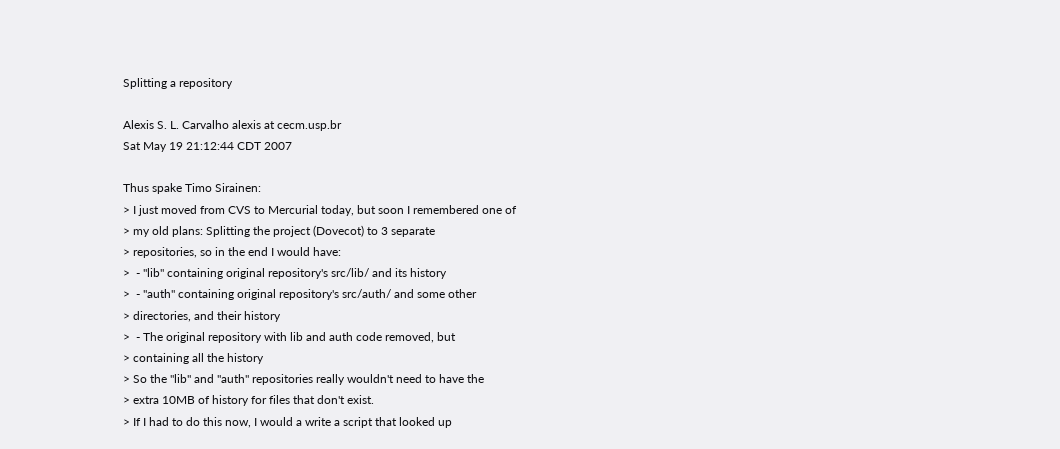Splitting a repository

Alexis S. L. Carvalho alexis at cecm.usp.br
Sat May 19 21:12:44 CDT 2007

Thus spake Timo Sirainen:
> I just moved from CVS to Mercurial today, but soon I remembered one of
> my old plans: Splitting the project (Dovecot) to 3 separate
> repositories, so in the end I would have:
>  - "lib" containing original repository's src/lib/ and its history
>  - "auth" containing original repository's src/auth/ and some other
> directories, and their history
>  - The original repository with lib and auth code removed, but
> containing all the history
> So the "lib" and "auth" repositories really wouldn't need to have the
> extra 10MB of history for files that don't exist.
> If I had to do this now, I would a write a script that looked up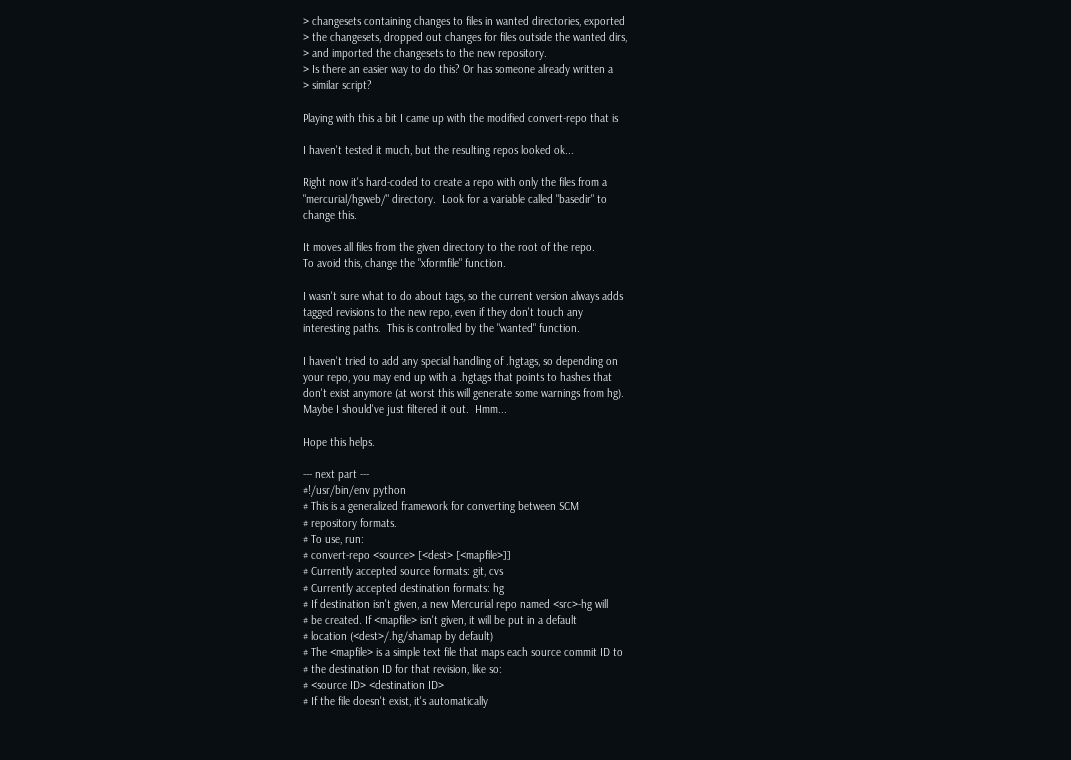> changesets containing changes to files in wanted directories, exported
> the changesets, dropped out changes for files outside the wanted dirs,
> and imported the changesets to the new repository.
> Is there an easier way to do this? Or has someone already written a
> similar script?

Playing with this a bit I came up with the modified convert-repo that is

I haven't tested it much, but the resulting repos looked ok...

Right now it's hard-coded to create a repo with only the files from a
"mercurial/hgweb/" directory.  Look for a variable called "basedir" to
change this.

It moves all files from the given directory to the root of the repo.
To avoid this, change the "xformfile" function.

I wasn't sure what to do about tags, so the current version always adds
tagged revisions to the new repo, even if they don't touch any
interesting paths.  This is controlled by the "wanted" function.

I haven't tried to add any special handling of .hgtags, so depending on
your repo, you may end up with a .hgtags that points to hashes that
don't exist anymore (at worst this will generate some warnings from hg).
Maybe I should've just filtered it out.  Hmm...

Hope this helps.

--- next part ---
#!/usr/bin/env python
# This is a generalized framework for converting between SCM
# repository formats.
# To use, run:
# convert-repo <source> [<dest> [<mapfile>]]
# Currently accepted source formats: git, cvs
# Currently accepted destination formats: hg
# If destination isn't given, a new Mercurial repo named <src>-hg will
# be created. If <mapfile> isn't given, it will be put in a default
# location (<dest>/.hg/shamap by default)
# The <mapfile> is a simple text file that maps each source commit ID to
# the destination ID for that revision, like so:
# <source ID> <destination ID>
# If the file doesn't exist, it's automatically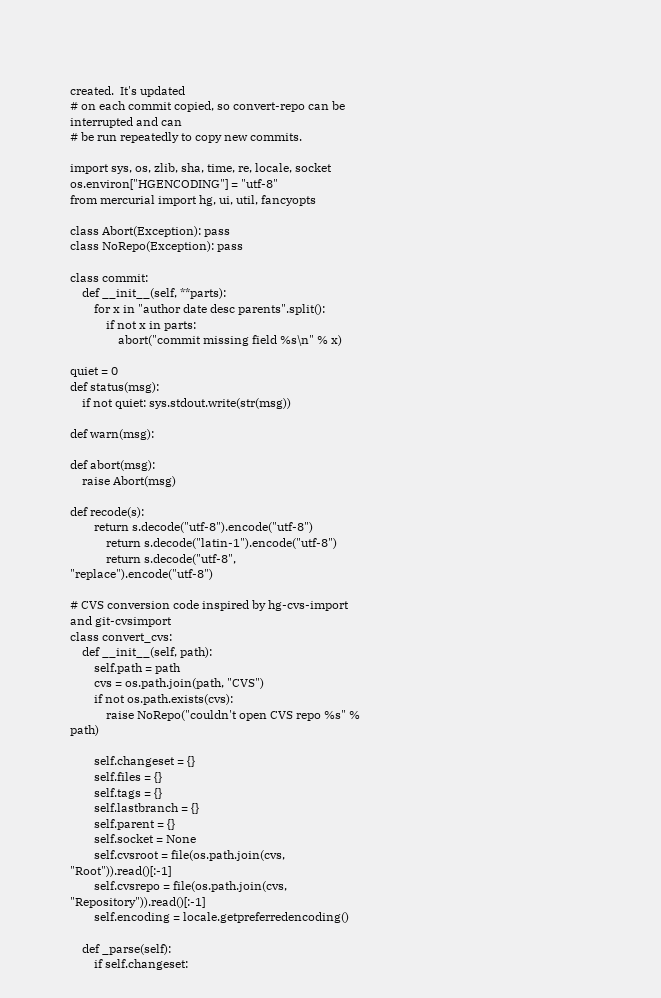created.  It's updated
# on each commit copied, so convert-repo can be interrupted and can
# be run repeatedly to copy new commits.

import sys, os, zlib, sha, time, re, locale, socket
os.environ["HGENCODING"] = "utf-8"
from mercurial import hg, ui, util, fancyopts

class Abort(Exception): pass
class NoRepo(Exception): pass

class commit:
    def __init__(self, **parts):
        for x in "author date desc parents".split():
            if not x in parts:
                abort("commit missing field %s\n" % x)

quiet = 0
def status(msg):
    if not quiet: sys.stdout.write(str(msg))

def warn(msg):

def abort(msg):
    raise Abort(msg)

def recode(s):
        return s.decode("utf-8").encode("utf-8")
            return s.decode("latin-1").encode("utf-8")
            return s.decode("utf-8", "replace").encode("utf-8")

# CVS conversion code inspired by hg-cvs-import and git-cvsimport
class convert_cvs:
    def __init__(self, path):
        self.path = path
        cvs = os.path.join(path, "CVS")
        if not os.path.exists(cvs):
            raise NoRepo("couldn't open CVS repo %s" % path)

        self.changeset = {}
        self.files = {}
        self.tags = {}
        self.lastbranch = {}
        self.parent = {}
        self.socket = None
        self.cvsroot = file(os.path.join(cvs, "Root")).read()[:-1]
        self.cvsrepo = file(os.path.join(cvs, "Repository")).read()[:-1]
        self.encoding = locale.getpreferredencoding()

    def _parse(self):
        if self.changeset: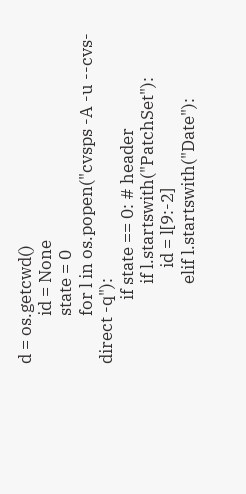d = os.getcwd()
            id = None
            state = 0
            for l in os.popen("cvsps -A -u --cvs-direct -q"):
                if state == 0: # header
                    if l.startswith("PatchSet"):
                        id = l[9:-2]
                    elif l.startswith("Date"):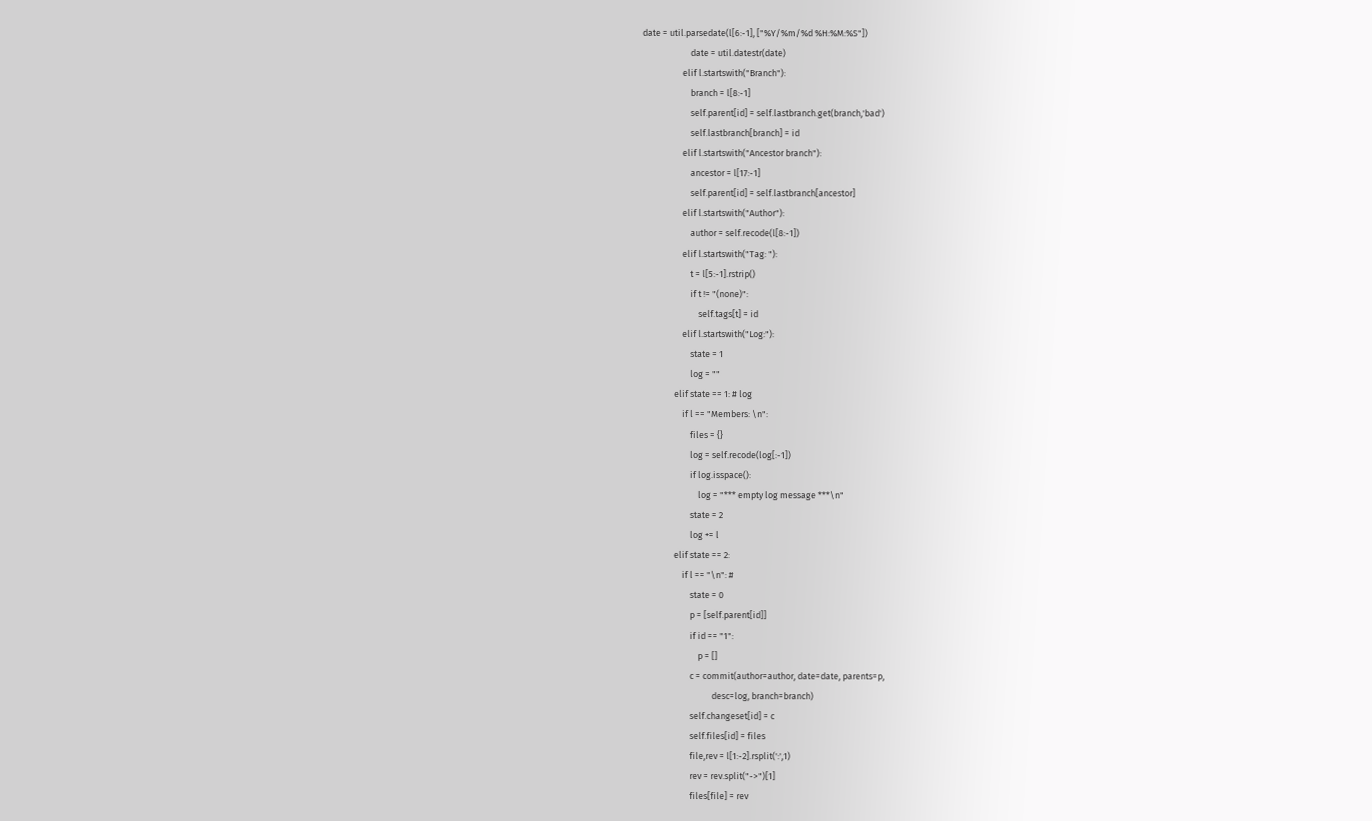date = util.parsedate(l[6:-1], ["%Y/%m/%d %H:%M:%S"])
                        date = util.datestr(date)
                    elif l.startswith("Branch"):
                        branch = l[8:-1]
                        self.parent[id] = self.lastbranch.get(branch,'bad')
                        self.lastbranch[branch] = id
                    elif l.startswith("Ancestor branch"):
                        ancestor = l[17:-1]
                        self.parent[id] = self.lastbranch[ancestor]
                    elif l.startswith("Author"):
                        author = self.recode(l[8:-1])
                    elif l.startswith("Tag: "):
                        t = l[5:-1].rstrip()
                        if t != "(none)":
                            self.tags[t] = id
                    elif l.startswith("Log:"):
                        state = 1
                        log = ""
                elif state == 1: # log
                    if l == "Members: \n":
                        files = {}
                        log = self.recode(log[:-1])
                        if log.isspace():
                            log = "*** empty log message ***\n"
                        state = 2
                        log += l
                elif state == 2:
                    if l == "\n": #
                        state = 0
                        p = [self.parent[id]]
                        if id == "1":
                            p = []
                        c = commit(author=author, date=date, parents=p,
                                   desc=log, branch=branch)
                        self.changeset[id] = c
                        self.files[id] = files
                        file,rev = l[1:-2].rsplit(':',1)
                        rev = rev.split("->")[1]
                        files[file] = rev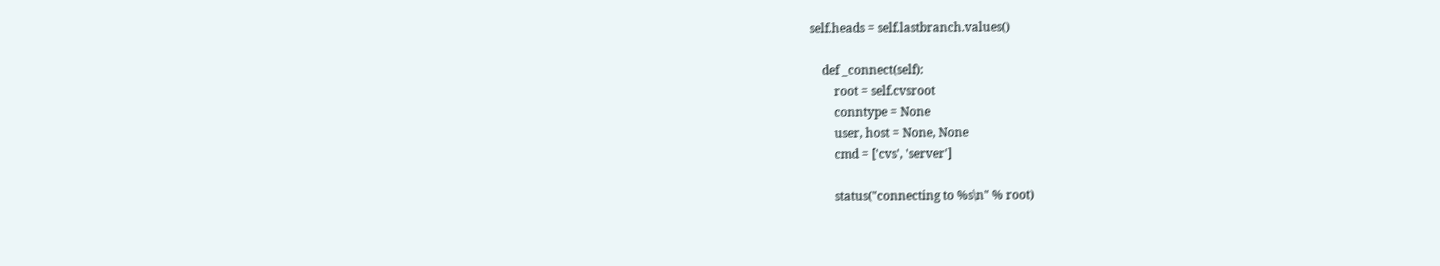self.heads = self.lastbranch.values()

    def _connect(self):
        root = self.cvsroot
        conntype = None
        user, host = None, None
        cmd = ['cvs', 'server']

        status("connecting to %s\n" % root)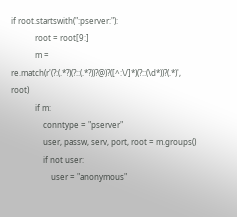if root.startswith(":pserver:"):
            root = root[9:]
            m = re.match(r'(?:(.*?)(?::(.*?))?@)?([^:\/]*)(?::(\d*))?(.*)', root)
            if m:
                conntype = "pserver"
                user, passw, serv, port, root = m.groups()
                if not user:
                    user = "anonymous"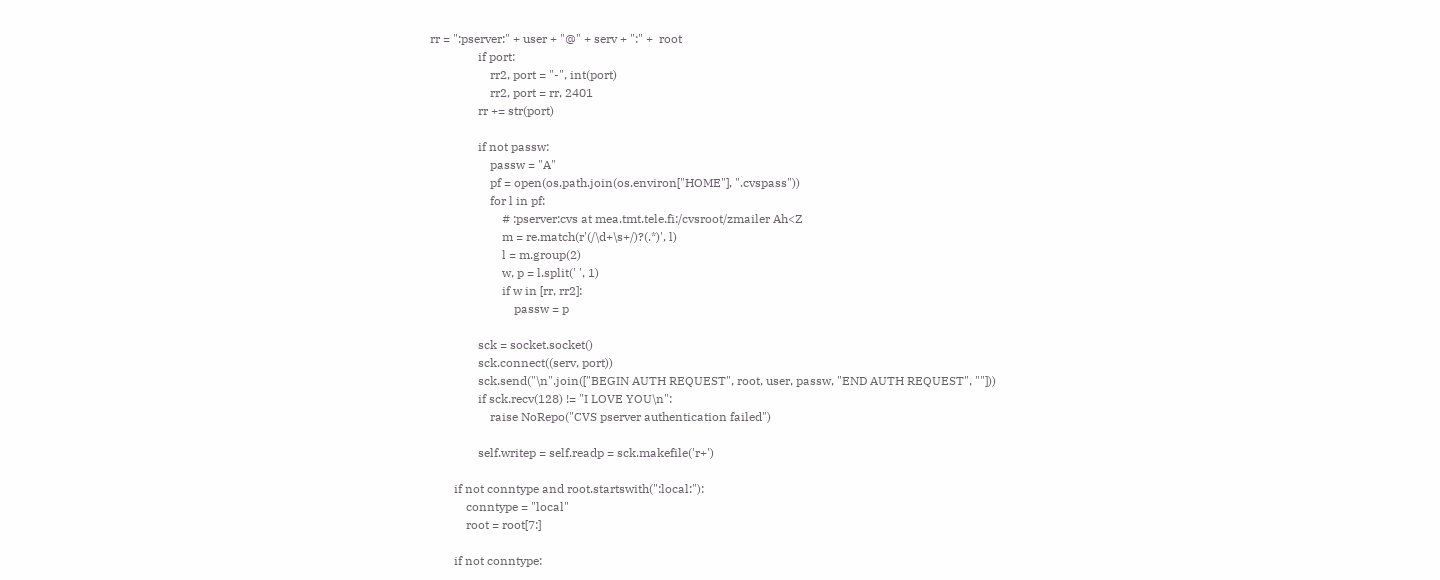rr = ":pserver:" + user + "@" + serv + ":" +  root
                if port:
                    rr2, port = "-", int(port)
                    rr2, port = rr, 2401
                rr += str(port)

                if not passw:
                    passw = "A"
                    pf = open(os.path.join(os.environ["HOME"], ".cvspass"))
                    for l in pf:
                        # :pserver:cvs at mea.tmt.tele.fi:/cvsroot/zmailer Ah<Z
                        m = re.match(r'(/\d+\s+/)?(.*)', l)
                        l = m.group(2)
                        w, p = l.split(' ', 1)
                        if w in [rr, rr2]:
                            passw = p

                sck = socket.socket()
                sck.connect((serv, port))
                sck.send("\n".join(["BEGIN AUTH REQUEST", root, user, passw, "END AUTH REQUEST", ""]))
                if sck.recv(128) != "I LOVE YOU\n":
                    raise NoRepo("CVS pserver authentication failed")

                self.writep = self.readp = sck.makefile('r+')

        if not conntype and root.startswith(":local:"):
            conntype = "local"
            root = root[7:]

        if not conntype: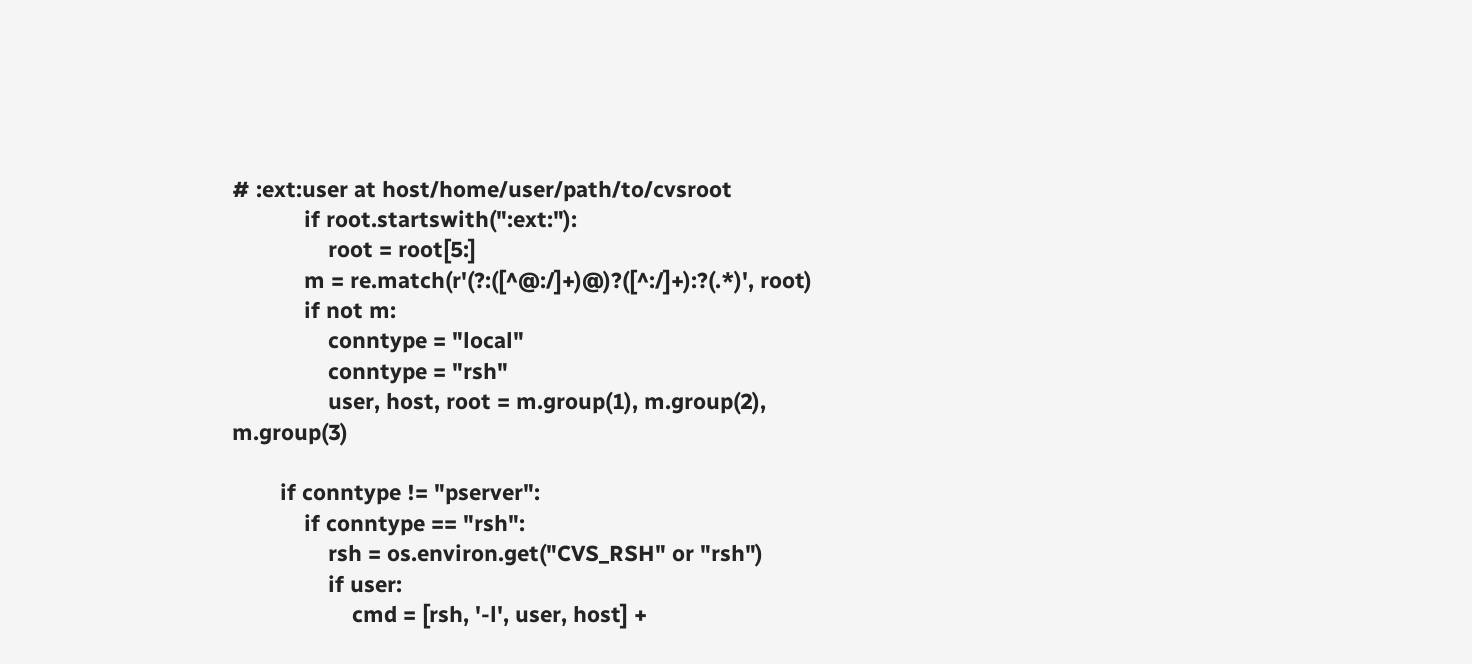# :ext:user at host/home/user/path/to/cvsroot
            if root.startswith(":ext:"):
                root = root[5:]
            m = re.match(r'(?:([^@:/]+)@)?([^:/]+):?(.*)', root)
            if not m:
                conntype = "local"
                conntype = "rsh"
                user, host, root = m.group(1), m.group(2), m.group(3)

        if conntype != "pserver":
            if conntype == "rsh":
                rsh = os.environ.get("CVS_RSH" or "rsh")
                if user:
                    cmd = [rsh, '-l', user, host] +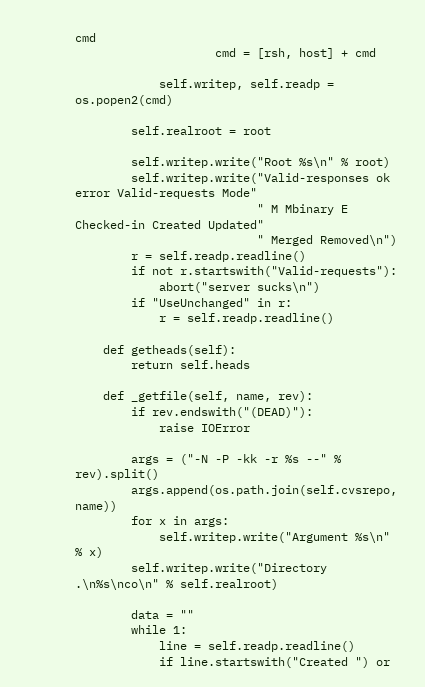cmd
                    cmd = [rsh, host] + cmd

            self.writep, self.readp = os.popen2(cmd)

        self.realroot = root

        self.writep.write("Root %s\n" % root)
        self.writep.write("Valid-responses ok error Valid-requests Mode"
                          " M Mbinary E Checked-in Created Updated"
                          " Merged Removed\n")
        r = self.readp.readline()
        if not r.startswith("Valid-requests"):
            abort("server sucks\n")
        if "UseUnchanged" in r:
            r = self.readp.readline()

    def getheads(self):
        return self.heads

    def _getfile(self, name, rev):
        if rev.endswith("(DEAD)"):
            raise IOError

        args = ("-N -P -kk -r %s --" % rev).split()
        args.append(os.path.join(self.cvsrepo, name))
        for x in args:
            self.writep.write("Argument %s\n" % x)
        self.writep.write("Directory .\n%s\nco\n" % self.realroot)

        data = ""
        while 1:
            line = self.readp.readline()
            if line.startswith("Created ") or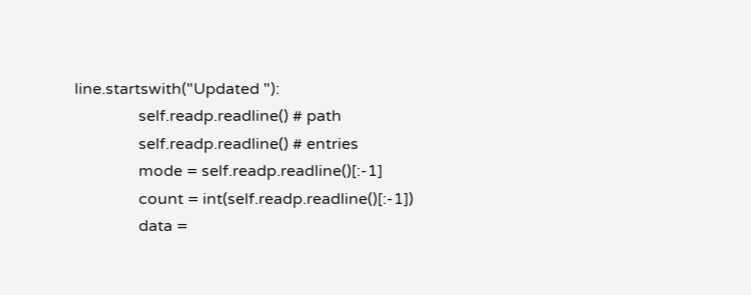line.startswith("Updated "):
                self.readp.readline() # path
                self.readp.readline() # entries
                mode = self.readp.readline()[:-1]
                count = int(self.readp.readline()[:-1])
                data =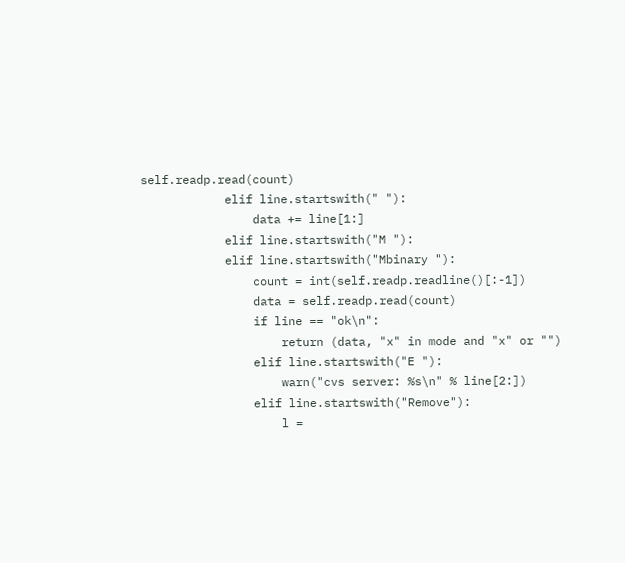self.readp.read(count)
            elif line.startswith(" "):
                data += line[1:]
            elif line.startswith("M "):
            elif line.startswith("Mbinary "):
                count = int(self.readp.readline()[:-1])
                data = self.readp.read(count)
                if line == "ok\n":
                    return (data, "x" in mode and "x" or "")
                elif line.startswith("E "):
                    warn("cvs server: %s\n" % line[2:])
                elif line.startswith("Remove"):
                    l =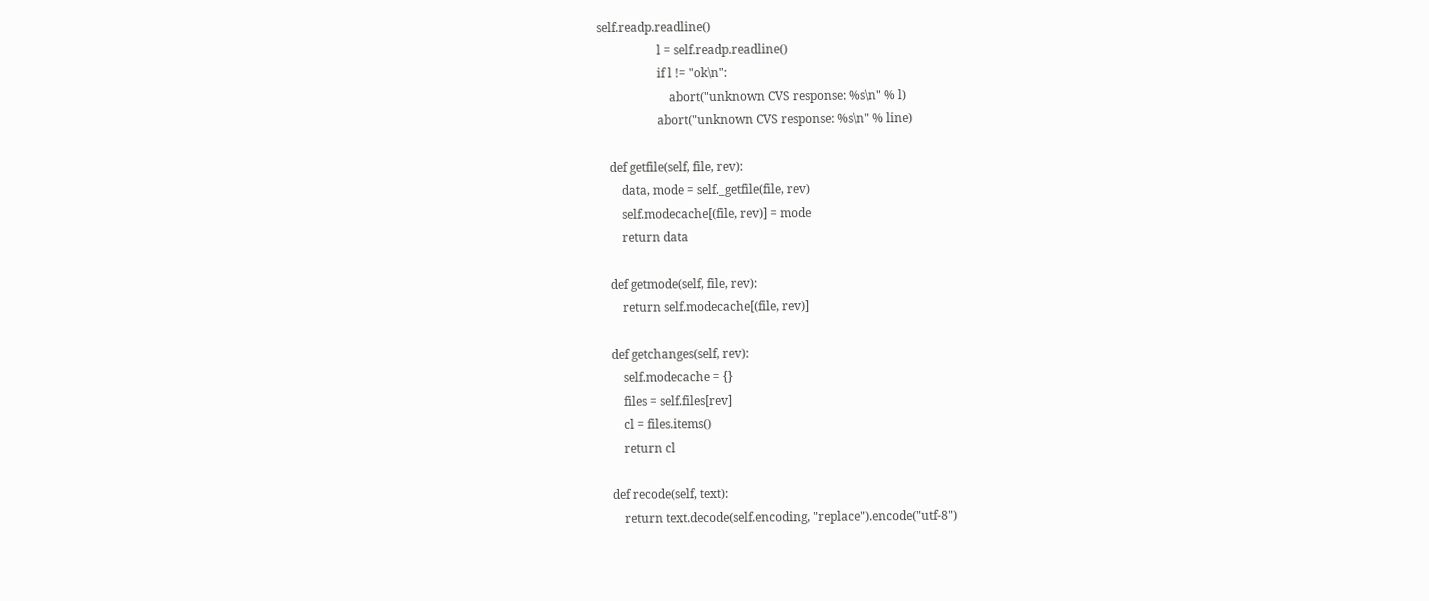self.readp.readline()
                    l = self.readp.readline()
                    if l != "ok\n":
                        abort("unknown CVS response: %s\n" % l)
                    abort("unknown CVS response: %s\n" % line)

    def getfile(self, file, rev):
        data, mode = self._getfile(file, rev)
        self.modecache[(file, rev)] = mode
        return data

    def getmode(self, file, rev):
        return self.modecache[(file, rev)]

    def getchanges(self, rev):
        self.modecache = {}
        files = self.files[rev]
        cl = files.items()
        return cl

    def recode(self, text):
        return text.decode(self.encoding, "replace").encode("utf-8")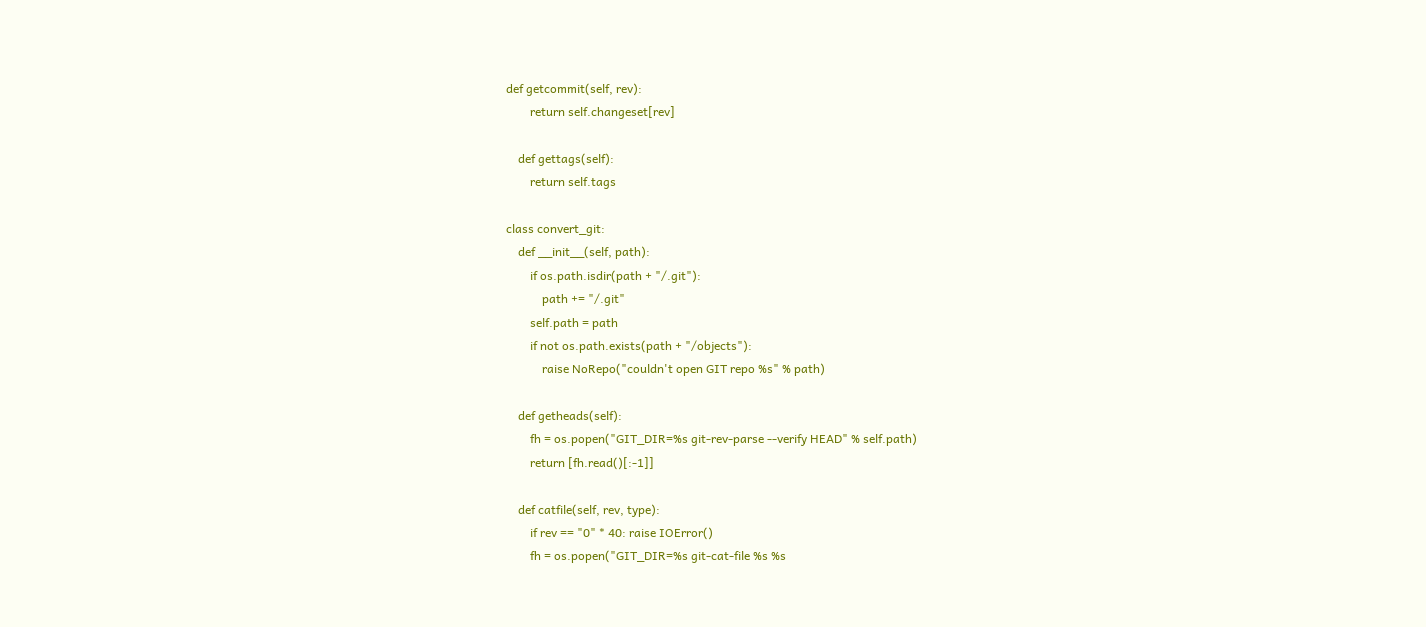def getcommit(self, rev):
        return self.changeset[rev]

    def gettags(self):
        return self.tags

class convert_git:
    def __init__(self, path):
        if os.path.isdir(path + "/.git"):
            path += "/.git"
        self.path = path
        if not os.path.exists(path + "/objects"):
            raise NoRepo("couldn't open GIT repo %s" % path)

    def getheads(self):
        fh = os.popen("GIT_DIR=%s git-rev-parse --verify HEAD" % self.path)
        return [fh.read()[:-1]]

    def catfile(self, rev, type):
        if rev == "0" * 40: raise IOError()
        fh = os.popen("GIT_DIR=%s git-cat-file %s %s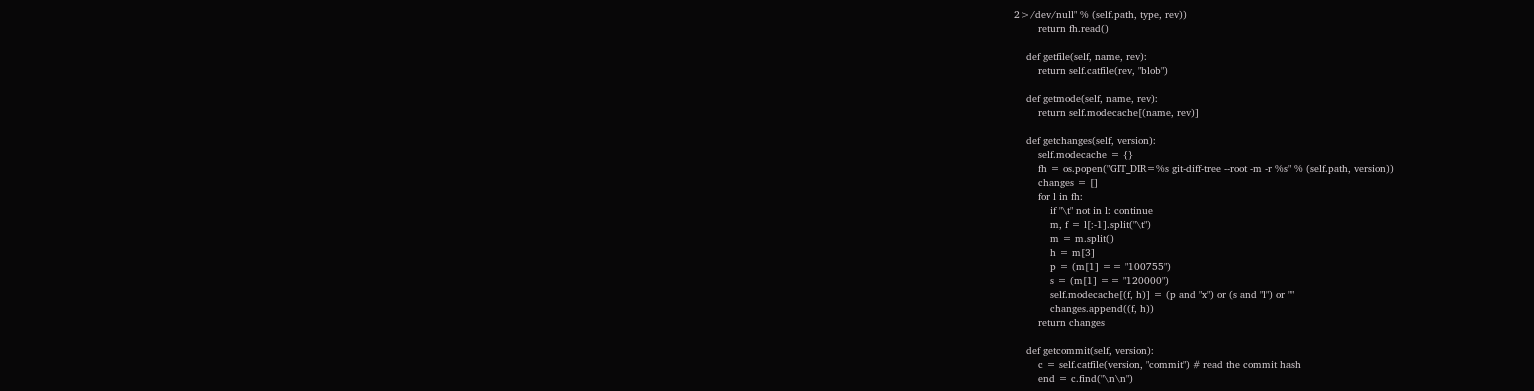2>/dev/null" % (self.path, type, rev))
        return fh.read()

    def getfile(self, name, rev):
        return self.catfile(rev, "blob")

    def getmode(self, name, rev):
        return self.modecache[(name, rev)]

    def getchanges(self, version):
        self.modecache = {}
        fh = os.popen("GIT_DIR=%s git-diff-tree --root -m -r %s" % (self.path, version))
        changes = []
        for l in fh:
            if "\t" not in l: continue
            m, f = l[:-1].split("\t")
            m = m.split()
            h = m[3]
            p = (m[1] == "100755")
            s = (m[1] == "120000")
            self.modecache[(f, h)] = (p and "x") or (s and "l") or ""
            changes.append((f, h))
        return changes

    def getcommit(self, version):
        c = self.catfile(version, "commit") # read the commit hash
        end = c.find("\n\n")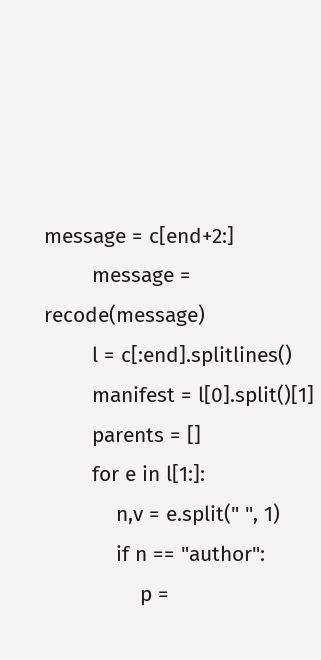message = c[end+2:]
        message = recode(message)
        l = c[:end].splitlines()
        manifest = l[0].split()[1]
        parents = []
        for e in l[1:]:
            n,v = e.split(" ", 1)
            if n == "author":
                p =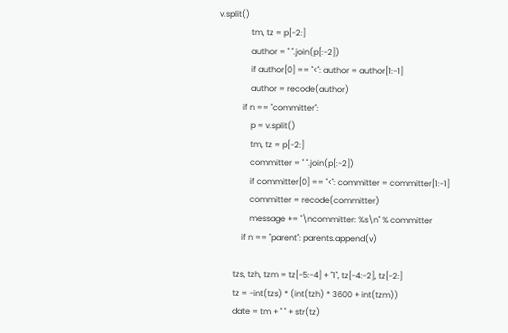v.split()
                tm, tz = p[-2:]
                author = " ".join(p[:-2])
                if author[0] == "<": author = author[1:-1]
                author = recode(author)
            if n == "committer":
                p = v.split()
                tm, tz = p[-2:]
                committer = " ".join(p[:-2])
                if committer[0] == "<": committer = committer[1:-1]
                committer = recode(committer)
                message += "\ncommitter: %s\n" % committer
            if n == "parent": parents.append(v)

        tzs, tzh, tzm = tz[-5:-4] + "1", tz[-4:-2], tz[-2:]
        tz = -int(tzs) * (int(tzh) * 3600 + int(tzm))
        date = tm + " " + str(tz)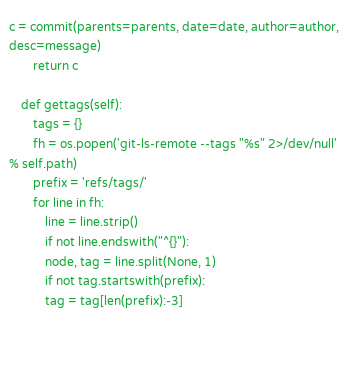c = commit(parents=parents, date=date, author=author, desc=message)
        return c

    def gettags(self):
        tags = {}
        fh = os.popen('git-ls-remote --tags "%s" 2>/dev/null' % self.path)
        prefix = 'refs/tags/'
        for line in fh:
            line = line.strip()
            if not line.endswith("^{}"):
            node, tag = line.split(None, 1)
            if not tag.startswith(prefix):
            tag = tag[len(prefix):-3]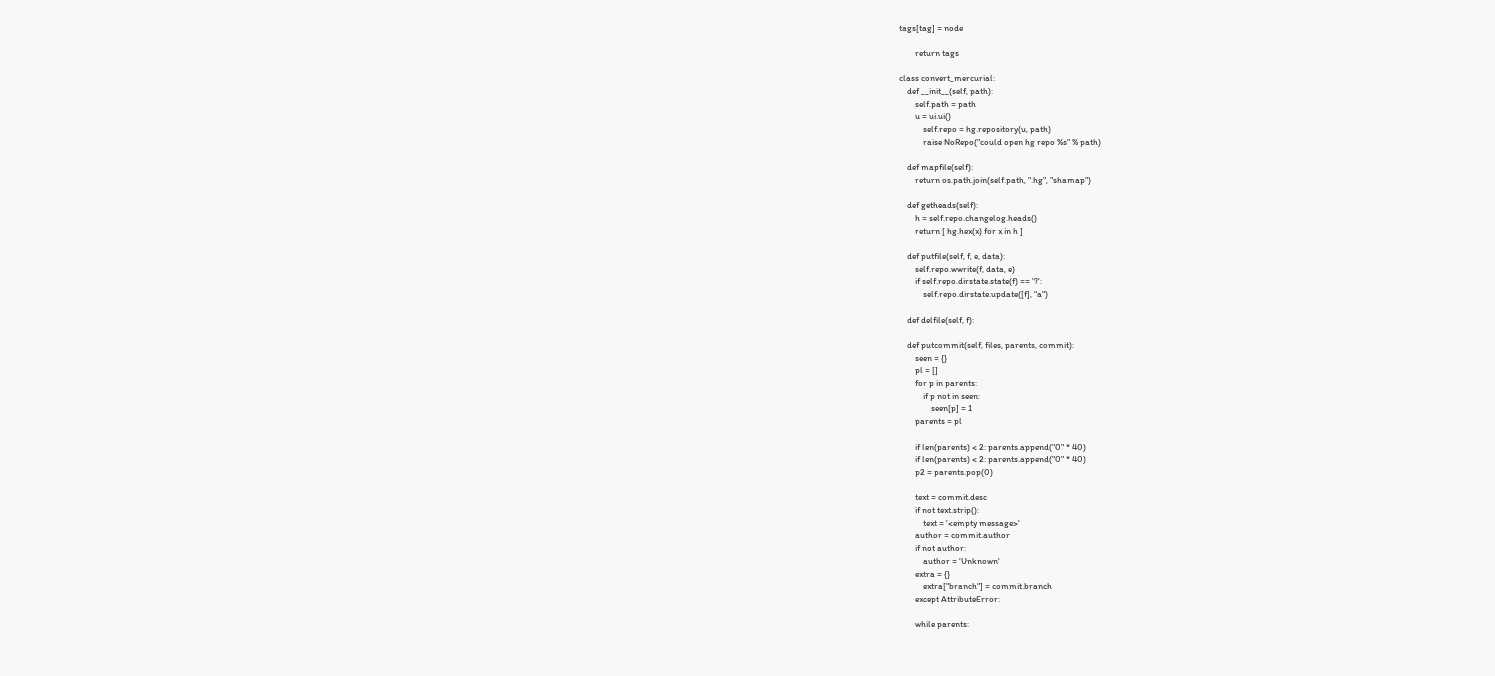tags[tag] = node

        return tags

class convert_mercurial:
    def __init__(self, path):
        self.path = path
        u = ui.ui()
            self.repo = hg.repository(u, path)
            raise NoRepo("could open hg repo %s" % path)

    def mapfile(self):
        return os.path.join(self.path, ".hg", "shamap")

    def getheads(self):
        h = self.repo.changelog.heads()
        return [ hg.hex(x) for x in h ]

    def putfile(self, f, e, data):
        self.repo.wwrite(f, data, e)
        if self.repo.dirstate.state(f) == '?':
            self.repo.dirstate.update([f], "a")

    def delfile(self, f):

    def putcommit(self, files, parents, commit):
        seen = {}
        pl = []
        for p in parents:
            if p not in seen:
                seen[p] = 1
        parents = pl

        if len(parents) < 2: parents.append("0" * 40)
        if len(parents) < 2: parents.append("0" * 40)
        p2 = parents.pop(0)

        text = commit.desc
        if not text.strip():
            text = '<empty message>'
        author = commit.author
        if not author:
            author = 'Unknown'
        extra = {}
            extra["branch"] = commit.branch
        except AttributeError:

        while parents: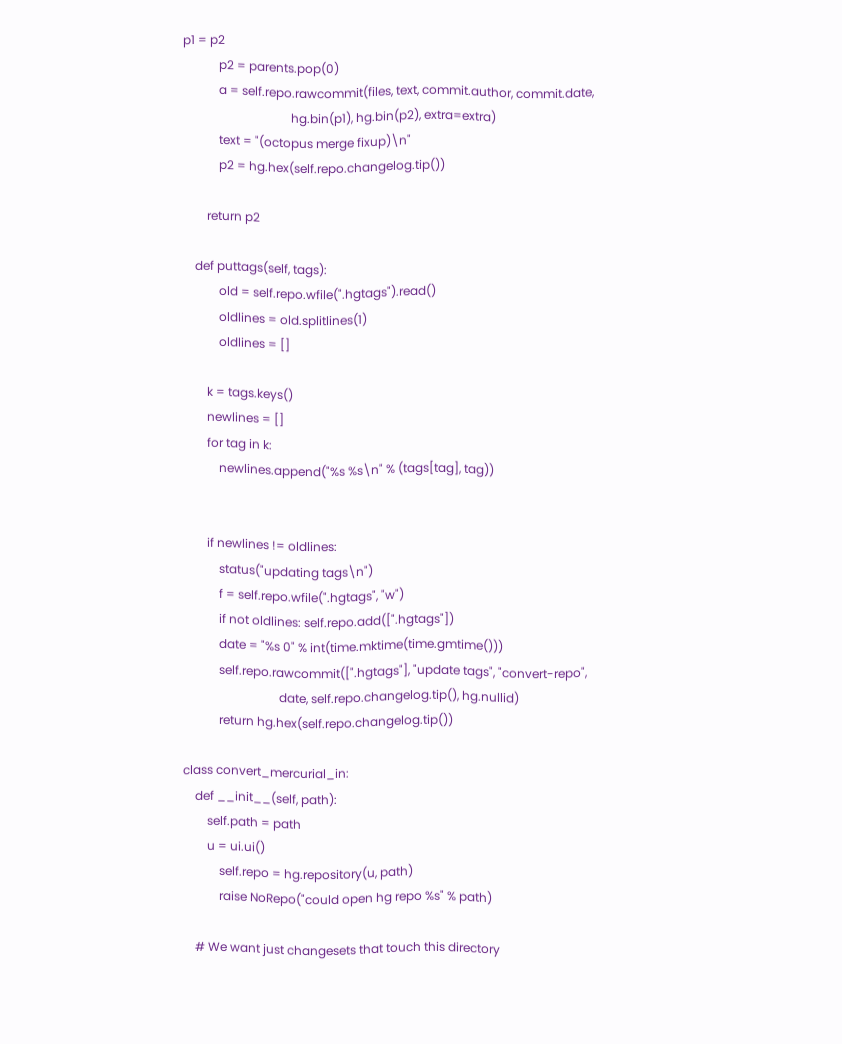p1 = p2
            p2 = parents.pop(0)
            a = self.repo.rawcommit(files, text, commit.author, commit.date,
                                    hg.bin(p1), hg.bin(p2), extra=extra)
            text = "(octopus merge fixup)\n"
            p2 = hg.hex(self.repo.changelog.tip())

        return p2

    def puttags(self, tags):
            old = self.repo.wfile(".hgtags").read()
            oldlines = old.splitlines(1)
            oldlines = []

        k = tags.keys()
        newlines = []
        for tag in k:
            newlines.append("%s %s\n" % (tags[tag], tag))


        if newlines != oldlines:
            status("updating tags\n")
            f = self.repo.wfile(".hgtags", "w")
            if not oldlines: self.repo.add([".hgtags"])
            date = "%s 0" % int(time.mktime(time.gmtime()))
            self.repo.rawcommit([".hgtags"], "update tags", "convert-repo",
                                date, self.repo.changelog.tip(), hg.nullid)
            return hg.hex(self.repo.changelog.tip())

class convert_mercurial_in:
    def __init__(self, path):
        self.path = path
        u = ui.ui()
            self.repo = hg.repository(u, path)
            raise NoRepo("could open hg repo %s" % path)

    # We want just changesets that touch this directory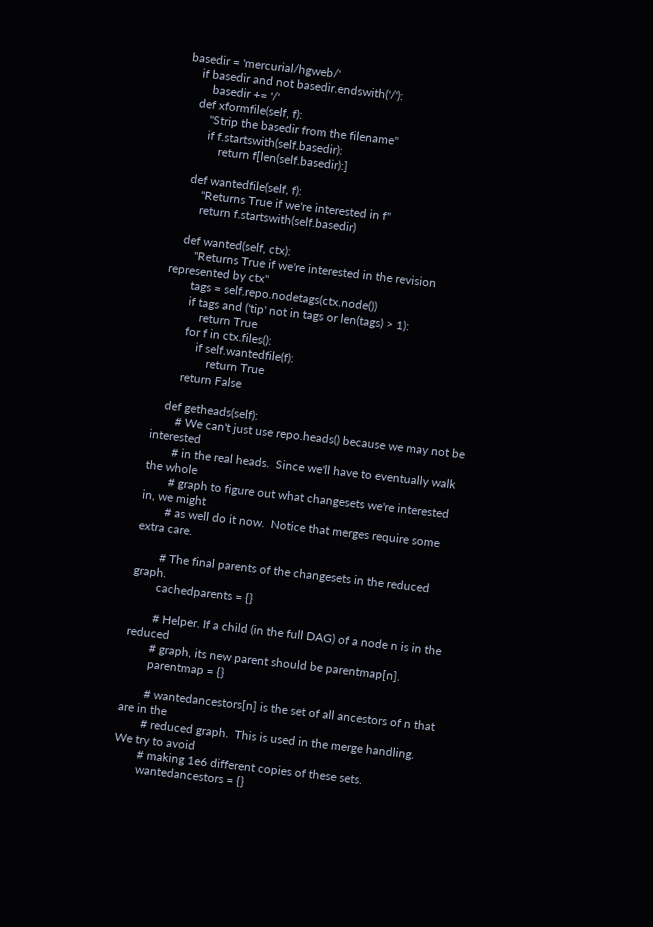basedir = 'mercurial/hgweb/'
    if basedir and not basedir.endswith('/'):
        basedir += '/'
    def xformfile(self, f):
        "Strip the basedir from the filename"
        if f.startswith(self.basedir):
            return f[len(self.basedir):]

    def wantedfile(self, f):
        "Returns True if we're interested in f"
        return f.startswith(self.basedir)

    def wanted(self, ctx):
        "Returns True if we're interested in the revision represented by ctx"
        tags = self.repo.nodetags(ctx.node())
        if tags and ('tip' not in tags or len(tags) > 1):
            return True
        for f in ctx.files():
            if self.wantedfile(f):
                return True
        return False

    def getheads(self):
        # We can't just use repo.heads() because we may not be interested
        # in the real heads.  Since we'll have to eventually walk the whole
        # graph to figure out what changesets we're interested in, we might
        # as well do it now.  Notice that merges require some extra care.

        # The final parents of the changesets in the reduced graph.
        cachedparents = {}

        # Helper. If a child (in the full DAG) of a node n is in the reduced
        # graph, its new parent should be parentmap[n].
        parentmap = {}

        # wantedancestors[n] is the set of all ancestors of n that are in the
        # reduced graph.  This is used in the merge handling.  We try to avoid
        # making 1e6 different copies of these sets.
        wantedancestors = {}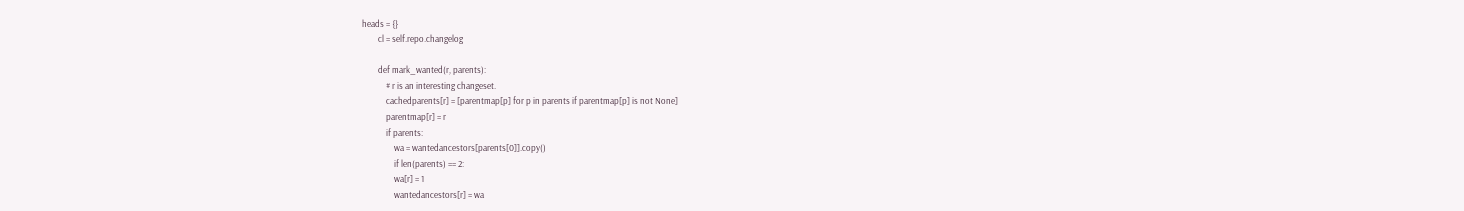heads = {}
        cl = self.repo.changelog

        def mark_wanted(r, parents):
            # r is an interesting changeset.
            cachedparents[r] = [parentmap[p] for p in parents if parentmap[p] is not None]
            parentmap[r] = r
            if parents:
                wa = wantedancestors[parents[0]].copy()
                if len(parents) == 2:
                wa[r] = 1
                wantedancestors[r] = wa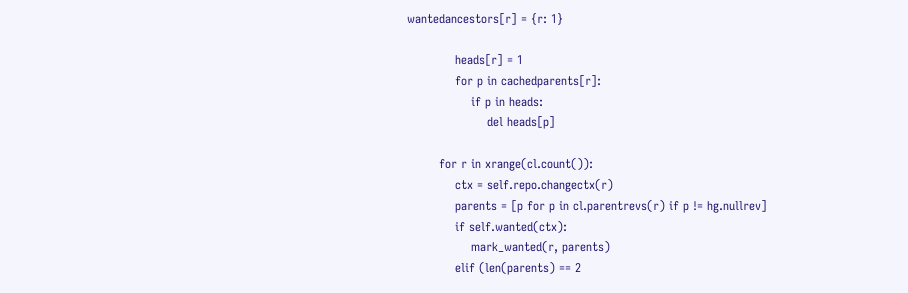wantedancestors[r] = {r: 1}

            heads[r] = 1
            for p in cachedparents[r]:
                if p in heads:
                    del heads[p]

        for r in xrange(cl.count()):
            ctx = self.repo.changectx(r)
            parents = [p for p in cl.parentrevs(r) if p != hg.nullrev]
            if self.wanted(ctx):
                mark_wanted(r, parents)
            elif (len(parents) == 2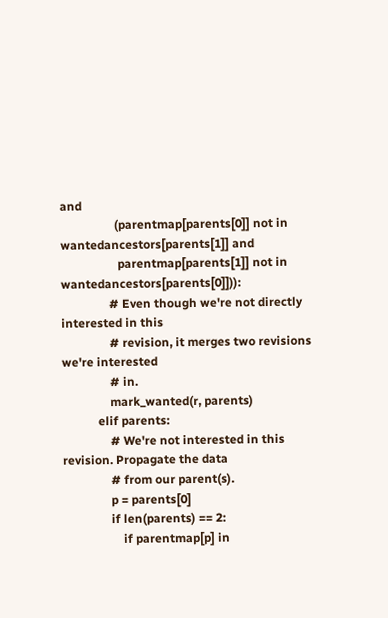and
                  (parentmap[parents[0]] not in wantedancestors[parents[1]] and
                   parentmap[parents[1]] not in wantedancestors[parents[0]])):
                # Even though we're not directly interested in this
                # revision, it merges two revisions we're interested
                # in.
                mark_wanted(r, parents)
            elif parents:
                # We're not interested in this revision. Propagate the data
                # from our parent(s).
                p = parents[0]
                if len(parents) == 2:
                    if parentmap[p] in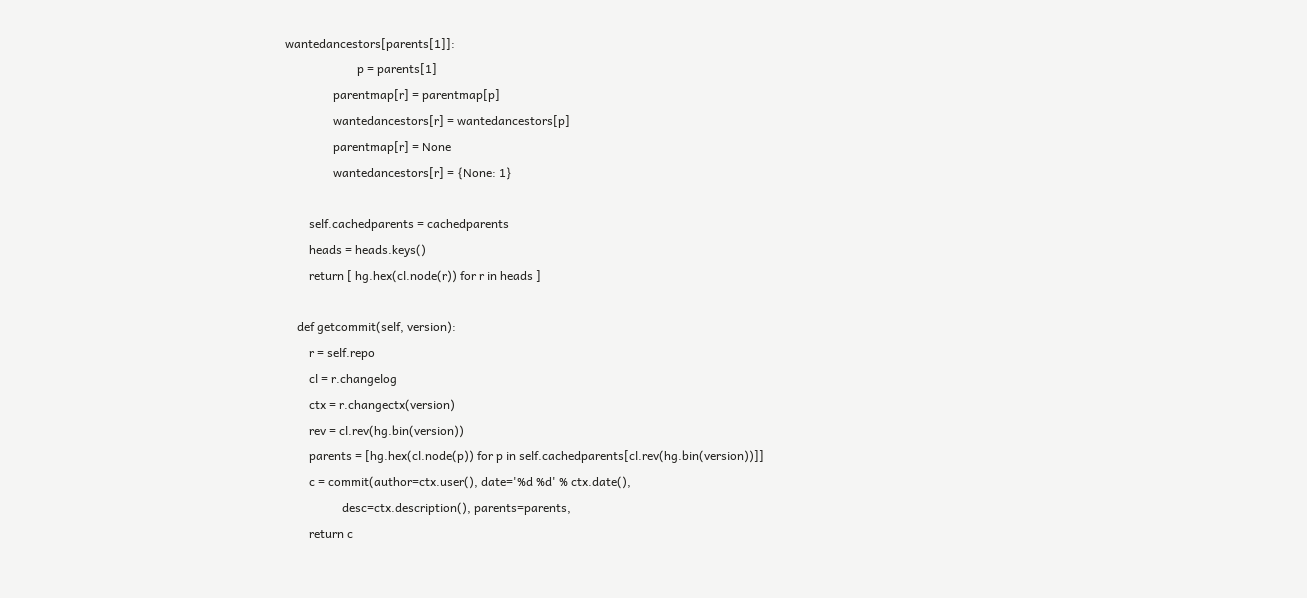wantedancestors[parents[1]]:
                        p = parents[1]
                parentmap[r] = parentmap[p]
                wantedancestors[r] = wantedancestors[p]
                parentmap[r] = None
                wantedancestors[r] = {None: 1}

        self.cachedparents = cachedparents
        heads = heads.keys()
        return [ hg.hex(cl.node(r)) for r in heads ]

    def getcommit(self, version):
        r = self.repo
        cl = r.changelog
        ctx = r.changectx(version)
        rev = cl.rev(hg.bin(version))
        parents = [hg.hex(cl.node(p)) for p in self.cachedparents[cl.rev(hg.bin(version))]]
        c = commit(author=ctx.user(), date='%d %d' % ctx.date(),
                   desc=ctx.description(), parents=parents,
        return c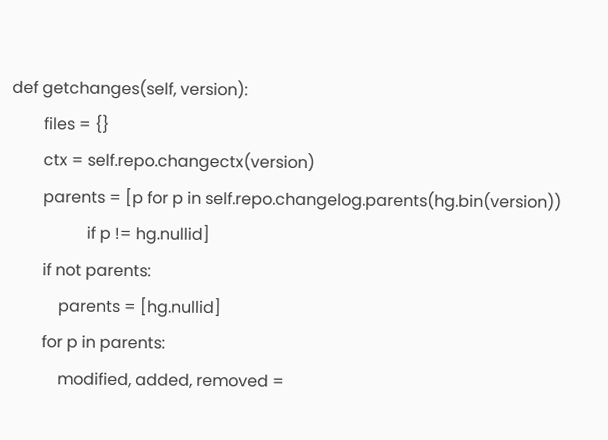def getchanges(self, version):
        files = {}
        ctx = self.repo.changectx(version)
        parents = [p for p in self.repo.changelog.parents(hg.bin(version))
                   if p != hg.nullid]
        if not parents:
            parents = [hg.nullid]
        for p in parents:
            modified, added, removed =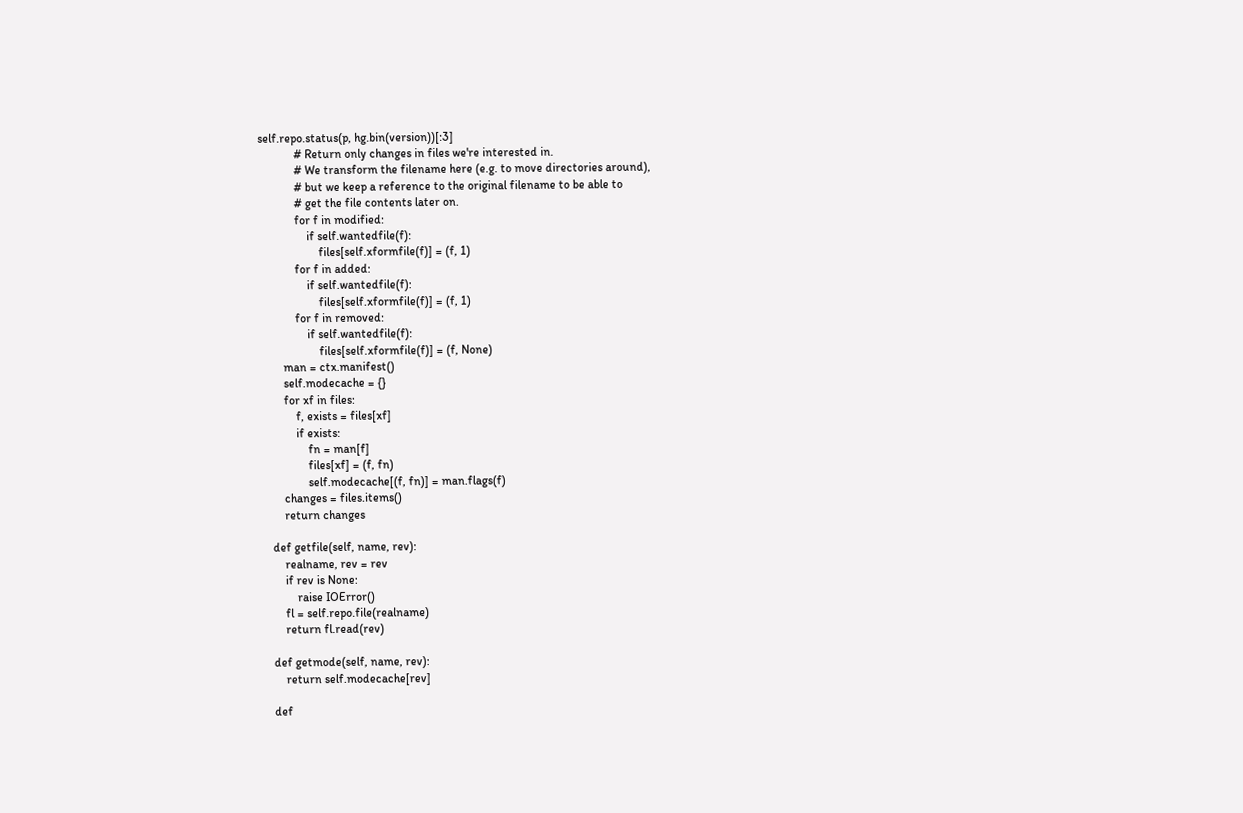self.repo.status(p, hg.bin(version))[:3]
            # Return only changes in files we're interested in.
            # We transform the filename here (e.g. to move directories around),
            # but we keep a reference to the original filename to be able to
            # get the file contents later on.
            for f in modified:
                if self.wantedfile(f):
                    files[self.xformfile(f)] = (f, 1)
            for f in added:
                if self.wantedfile(f):
                    files[self.xformfile(f)] = (f, 1)
            for f in removed:
                if self.wantedfile(f):
                    files[self.xformfile(f)] = (f, None)
        man = ctx.manifest()
        self.modecache = {}
        for xf in files:
            f, exists = files[xf]
            if exists:
                fn = man[f]
                files[xf] = (f, fn)
                self.modecache[(f, fn)] = man.flags(f)
        changes = files.items()
        return changes

    def getfile(self, name, rev):
        realname, rev = rev
        if rev is None:
            raise IOError()
        fl = self.repo.file(realname)
        return fl.read(rev)

    def getmode(self, name, rev):
        return self.modecache[rev]

    def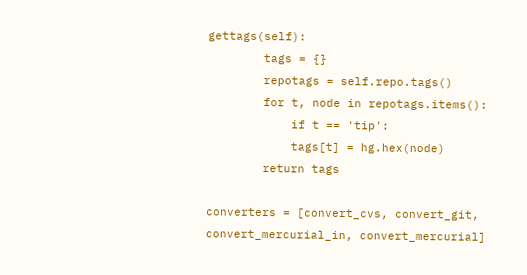gettags(self):
        tags = {}
        repotags = self.repo.tags()
        for t, node in repotags.items():
            if t == 'tip':
            tags[t] = hg.hex(node)
        return tags

converters = [convert_cvs, convert_git, convert_mercurial_in, convert_mercurial]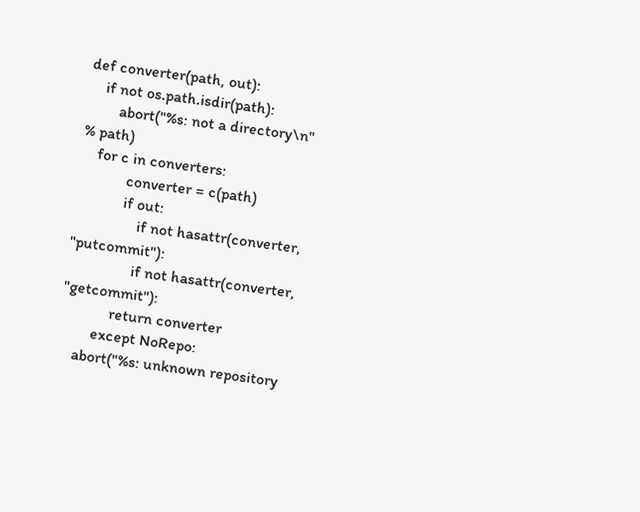def converter(path, out):
    if not os.path.isdir(path):
        abort("%s: not a directory\n" % path)
    for c in converters:
            converter = c(path)
            if out:
                if not hasattr(converter, "putcommit"):
                if not hasattr(converter, "getcommit"):
            return converter
        except NoRepo:
    abort("%s: unknown repository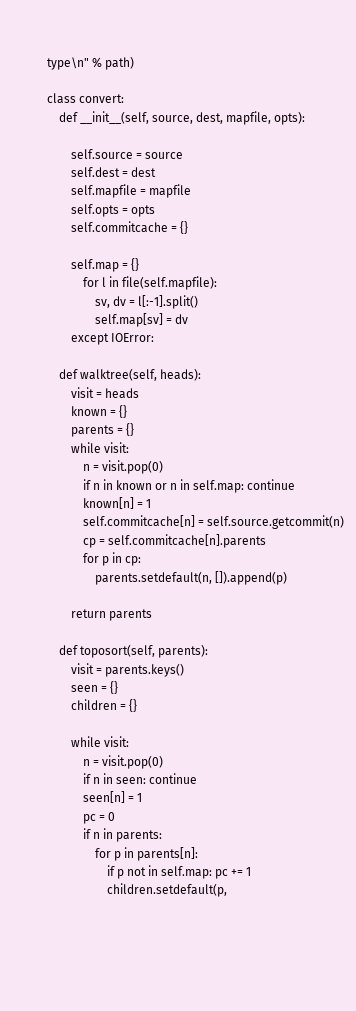type\n" % path)

class convert:
    def __init__(self, source, dest, mapfile, opts):

        self.source = source
        self.dest = dest
        self.mapfile = mapfile
        self.opts = opts
        self.commitcache = {}

        self.map = {}
            for l in file(self.mapfile):
                sv, dv = l[:-1].split()
                self.map[sv] = dv
        except IOError:

    def walktree(self, heads):
        visit = heads
        known = {}
        parents = {}
        while visit:
            n = visit.pop(0)
            if n in known or n in self.map: continue
            known[n] = 1
            self.commitcache[n] = self.source.getcommit(n)
            cp = self.commitcache[n].parents
            for p in cp:
                parents.setdefault(n, []).append(p)

        return parents

    def toposort(self, parents):
        visit = parents.keys()
        seen = {}
        children = {}

        while visit:
            n = visit.pop(0)
            if n in seen: continue
            seen[n] = 1
            pc = 0
            if n in parents:
                for p in parents[n]:
                    if p not in self.map: pc += 1
                    children.setdefault(p,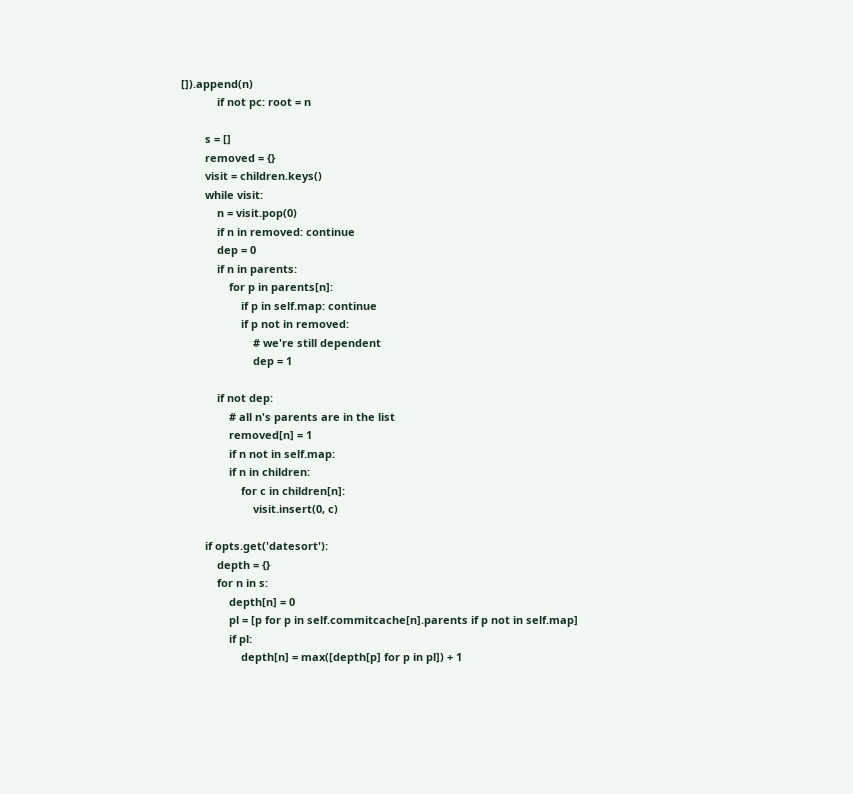[]).append(n)
            if not pc: root = n

        s = []
        removed = {}
        visit = children.keys()
        while visit:
            n = visit.pop(0)
            if n in removed: continue
            dep = 0
            if n in parents:
                for p in parents[n]:
                    if p in self.map: continue
                    if p not in removed:
                        # we're still dependent
                        dep = 1

            if not dep:
                # all n's parents are in the list
                removed[n] = 1
                if n not in self.map:
                if n in children:
                    for c in children[n]:
                        visit.insert(0, c)

        if opts.get('datesort'):
            depth = {}
            for n in s:
                depth[n] = 0
                pl = [p for p in self.commitcache[n].parents if p not in self.map]
                if pl:
                    depth[n] = max([depth[p] for p in pl]) + 1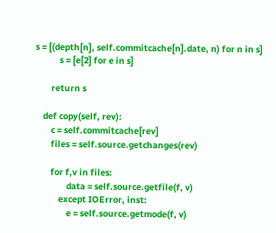s = [(depth[n], self.commitcache[n].date, n) for n in s]
            s = [e[2] for e in s]

        return s

    def copy(self, rev):
        c = self.commitcache[rev]
        files = self.source.getchanges(rev)

        for f,v in files:
                data = self.source.getfile(f, v)
            except IOError, inst:
                e = self.source.getmode(f, v)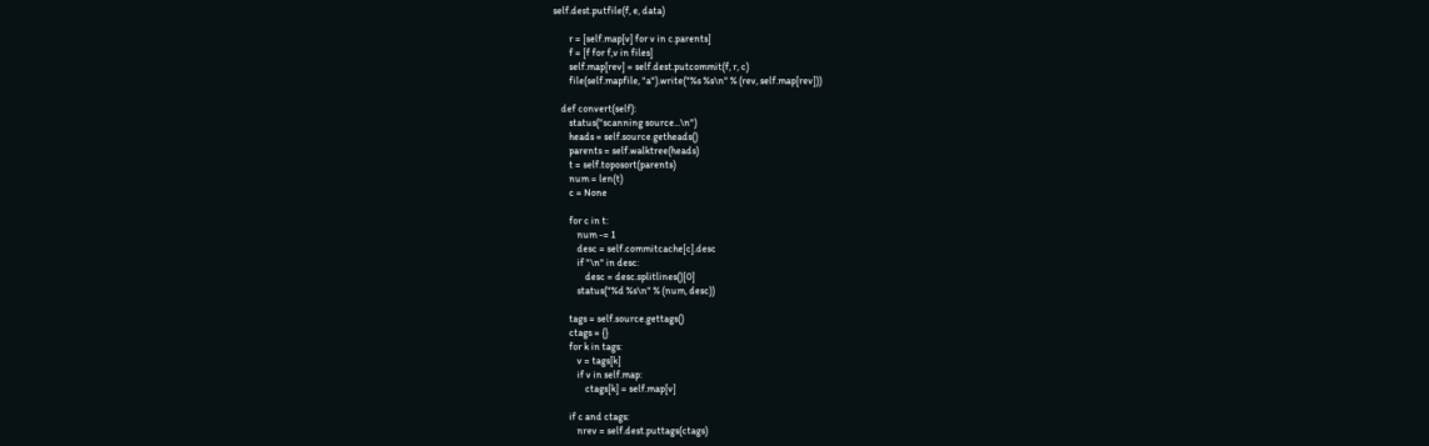self.dest.putfile(f, e, data)

        r = [self.map[v] for v in c.parents]
        f = [f for f,v in files]
        self.map[rev] = self.dest.putcommit(f, r, c)
        file(self.mapfile, "a").write("%s %s\n" % (rev, self.map[rev]))

    def convert(self):
        status("scanning source...\n")
        heads = self.source.getheads()
        parents = self.walktree(heads)
        t = self.toposort(parents)
        num = len(t)
        c = None

        for c in t:
            num -= 1
            desc = self.commitcache[c].desc
            if "\n" in desc:
                desc = desc.splitlines()[0]
            status("%d %s\n" % (num, desc))

        tags = self.source.gettags()
        ctags = {}
        for k in tags:
            v = tags[k]
            if v in self.map:
                ctags[k] = self.map[v]

        if c and ctags:
            nrev = self.dest.puttags(ctags)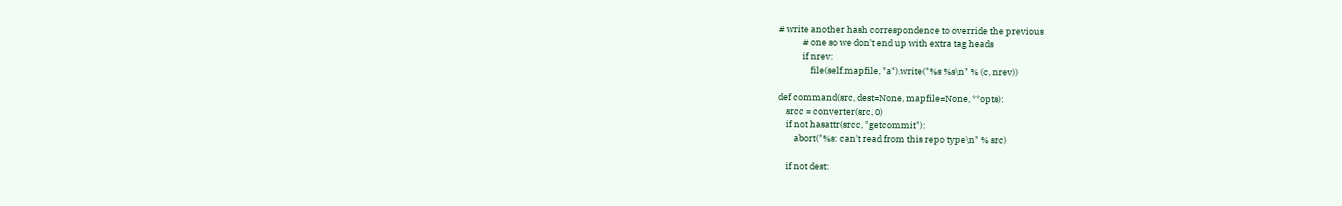# write another hash correspondence to override the previous
            # one so we don't end up with extra tag heads
            if nrev:
                file(self.mapfile, "a").write("%s %s\n" % (c, nrev))

def command(src, dest=None, mapfile=None, **opts):
    srcc = converter(src, 0)
    if not hasattr(srcc, "getcommit"):
        abort("%s: can't read from this repo type\n" % src)

    if not dest: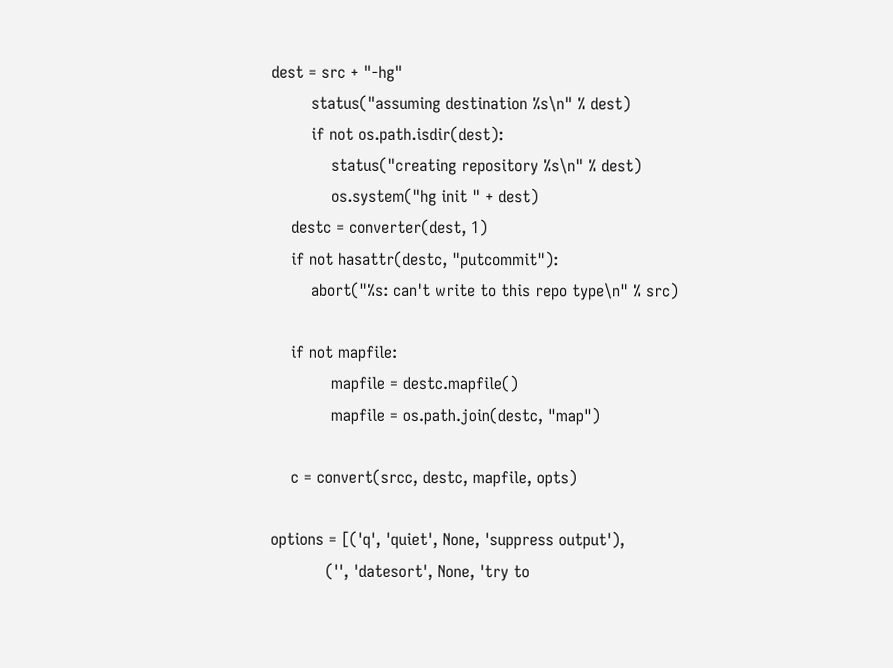dest = src + "-hg"
        status("assuming destination %s\n" % dest)
        if not os.path.isdir(dest):
            status("creating repository %s\n" % dest)
            os.system("hg init " + dest)
    destc = converter(dest, 1)
    if not hasattr(destc, "putcommit"):
        abort("%s: can't write to this repo type\n" % src)

    if not mapfile:
            mapfile = destc.mapfile()
            mapfile = os.path.join(destc, "map")

    c = convert(srcc, destc, mapfile, opts)

options = [('q', 'quiet', None, 'suppress output'),
           ('', 'datesort', None, 'try to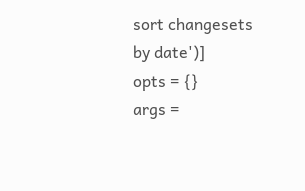sort changesets by date')]
opts = {}
args =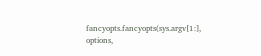fancyopts.fancyopts(sys.argv[1:], options,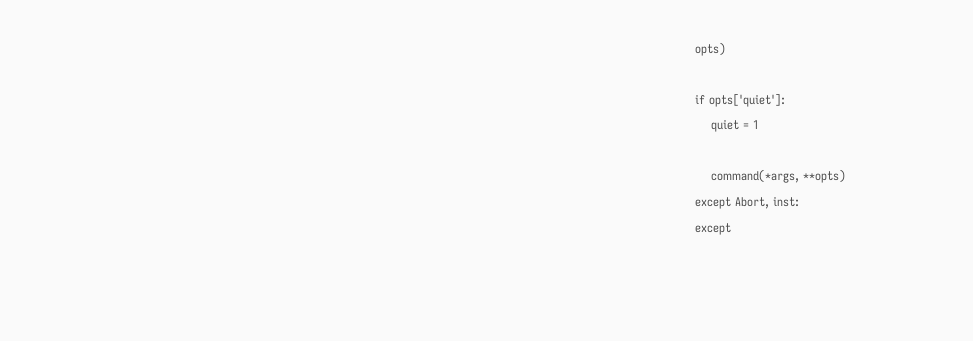opts)

if opts['quiet']:
    quiet = 1

    command(*args, **opts)
except Abort, inst:
except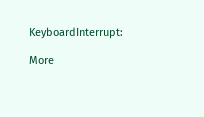KeyboardInterrupt:

More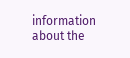information about the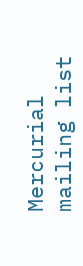Mercurial mailing list